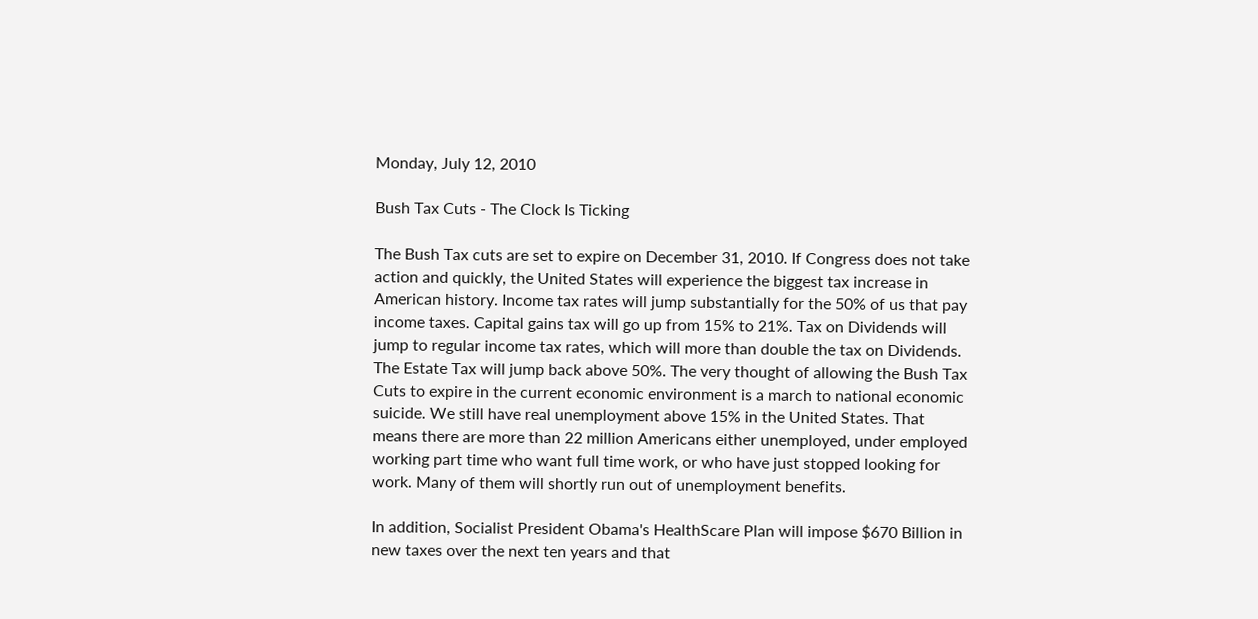Monday, July 12, 2010

Bush Tax Cuts - The Clock Is Ticking

The Bush Tax cuts are set to expire on December 31, 2010. If Congress does not take action and quickly, the United States will experience the biggest tax increase in American history. Income tax rates will jump substantially for the 50% of us that pay income taxes. Capital gains tax will go up from 15% to 21%. Tax on Dividends will jump to regular income tax rates, which will more than double the tax on Dividends. The Estate Tax will jump back above 50%. The very thought of allowing the Bush Tax Cuts to expire in the current economic environment is a march to national economic suicide. We still have real unemployment above 15% in the United States. That means there are more than 22 million Americans either unemployed, under employed working part time who want full time work, or who have just stopped looking for work. Many of them will shortly run out of unemployment benefits.

In addition, Socialist President Obama's HealthScare Plan will impose $670 Billion in new taxes over the next ten years and that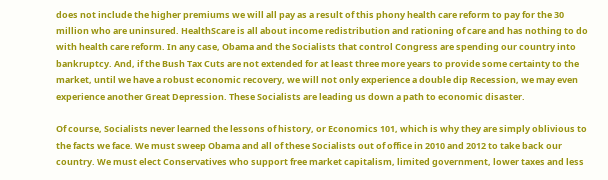does not include the higher premiums we will all pay as a result of this phony health care reform to pay for the 30 million who are uninsured. HealthScare is all about income redistribution and rationing of care and has nothing to do with health care reform. In any case, Obama and the Socialists that control Congress are spending our country into bankruptcy. And, if the Bush Tax Cuts are not extended for at least three more years to provide some certainty to the market, until we have a robust economic recovery, we will not only experience a double dip Recession, we may even experience another Great Depression. These Socialists are leading us down a path to economic disaster.

Of course, Socialists never learned the lessons of history, or Economics 101, which is why they are simply oblivious to the facts we face. We must sweep Obama and all of these Socialists out of office in 2010 and 2012 to take back our country. We must elect Conservatives who support free market capitalism, limited government, lower taxes and less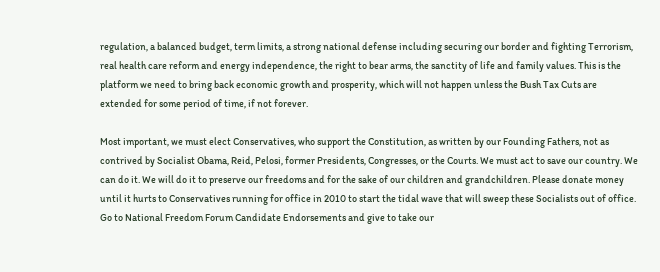regulation, a balanced budget, term limits, a strong national defense including securing our border and fighting Terrorism, real health care reform and energy independence, the right to bear arms, the sanctity of life and family values. This is the platform we need to bring back economic growth and prosperity, which will not happen unless the Bush Tax Cuts are extended for some period of time, if not forever.

Most important, we must elect Conservatives, who support the Constitution, as written by our Founding Fathers, not as contrived by Socialist Obama, Reid, Pelosi, former Presidents, Congresses, or the Courts. We must act to save our country. We can do it. We will do it to preserve our freedoms and for the sake of our children and grandchildren. Please donate money until it hurts to Conservatives running for office in 2010 to start the tidal wave that will sweep these Socialists out of office. Go to National Freedom Forum Candidate Endorsements and give to take our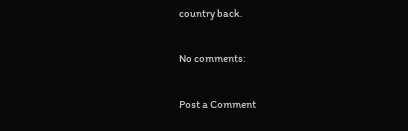country back.

No comments:

Post a Comment